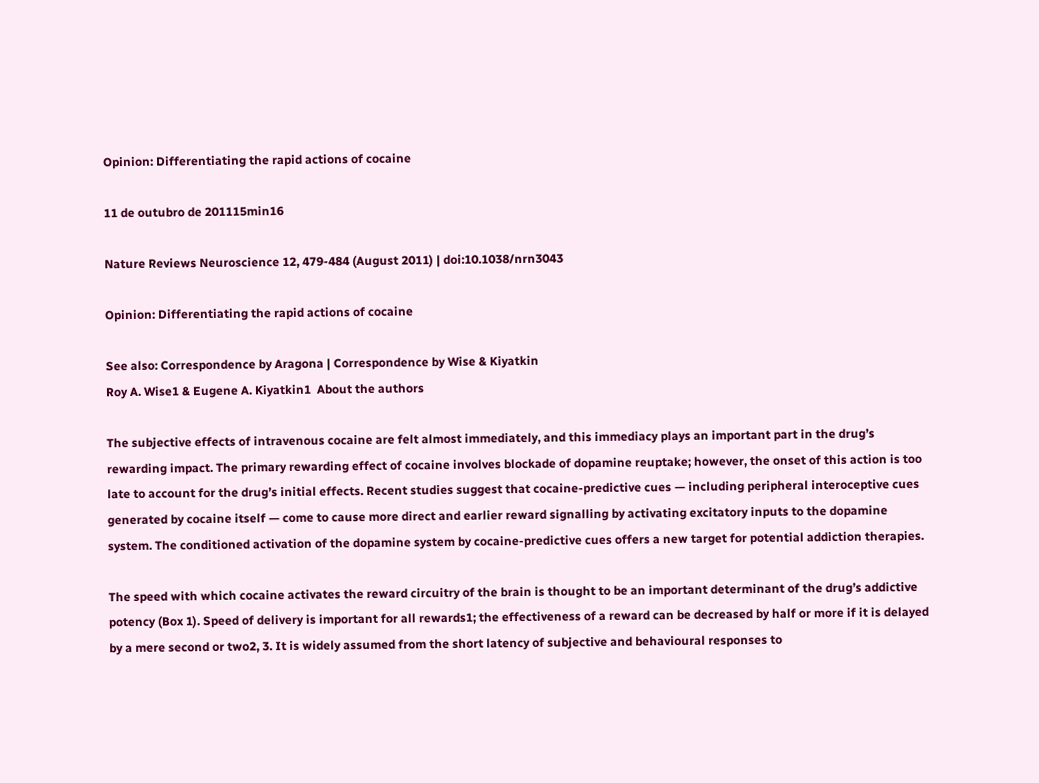Opinion: Differentiating the rapid actions of cocaine

11 de outubro de 201115min16

Nature Reviews Neuroscience 12, 479-484 (August 2011) | doi:10.1038/nrn3043

Opinion: Differentiating the rapid actions of cocaine

See also: Correspondence by Aragona | Correspondence by Wise & Kiyatkin
Roy A. Wise1 & Eugene A. Kiyatkin1  About the authors

The subjective effects of intravenous cocaine are felt almost immediately, and this immediacy plays an important part in the drug’s rewarding impact. The primary rewarding effect of cocaine involves blockade of dopamine reuptake; however, the onset of this action is too late to account for the drug’s initial effects. Recent studies suggest that cocaine-predictive cues — including peripheral interoceptive cues generated by cocaine itself — come to cause more direct and earlier reward signalling by activating excitatory inputs to the dopamine system. The conditioned activation of the dopamine system by cocaine-predictive cues offers a new target for potential addiction therapies.

The speed with which cocaine activates the reward circuitry of the brain is thought to be an important determinant of the drug’s addictive potency (Box 1). Speed of delivery is important for all rewards1; the effectiveness of a reward can be decreased by half or more if it is delayed by a mere second or two2, 3. It is widely assumed from the short latency of subjective and behavioural responses to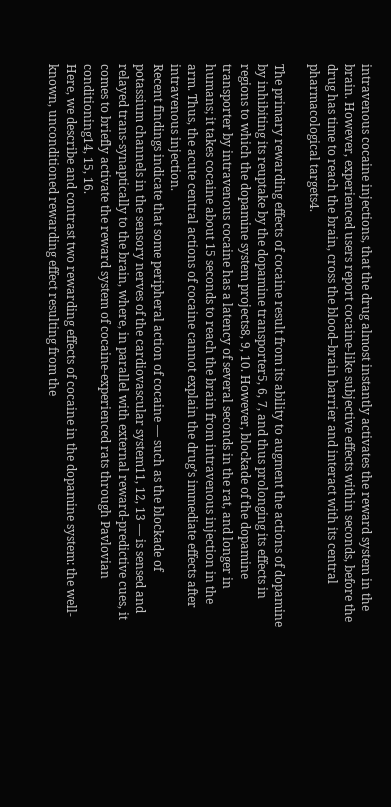intravenous cocaine injections, that the drug almost instantly activates the reward system in the brain. However, experienced users report cocaine-like subjective effects within seconds, before the drug has time to reach the brain, cross the blood–brain barrier and interact with its central pharmacological targets4.

The primary rewarding effects of cocaine result from its ability to augment the actions of dopamine by inhibiting its reuptake by the dopamine transporter5, 6, 7, and thus prolonging its effects in regions to which the dopamine system projects8, 9, 10. However, blockade of the dopamine transporter by intravenous cocaine has a latency of several seconds in the rat, and longer in humans; it takes cocaine about 15 seconds to reach the brain from intravenous injection in the arm. Thus, the acute central actions of cocaine cannot explain the drug’s immediate effects after intravenous injection.
Recent findings indicate that some peripheral action of cocaine — such as the blockade of potassium channels in the sensory nerves of the cardiovascular system11, 12, 13 — is sensed and relayed trans-synaptically to the brain, where, in parallel with external reward-predictive cues, it comes to briefly activate the reward system of cocaine-experienced rats through Pavlovian conditioning14, 15, 16.
Here, we describe and contrast two rewarding effects of cocaine in the dopamine system: the well-known, unconditioned rewarding effect resulting from the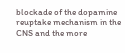blockade of the dopamine reuptake mechanism in the CNS and the more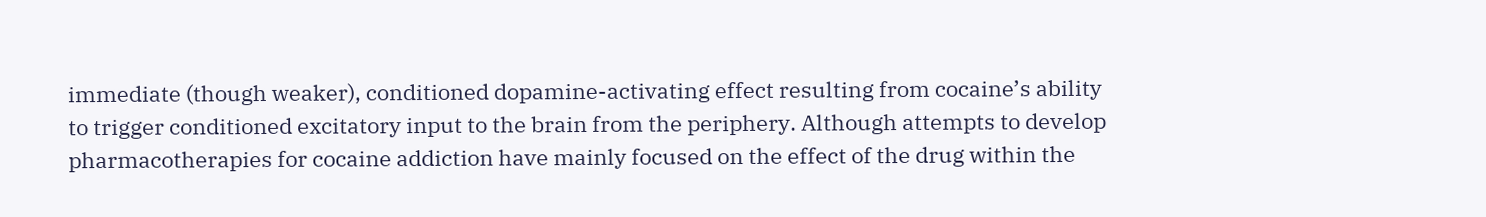immediate (though weaker), conditioned dopamine-activating effect resulting from cocaine’s ability to trigger conditioned excitatory input to the brain from the periphery. Although attempts to develop pharmacotherapies for cocaine addiction have mainly focused on the effect of the drug within the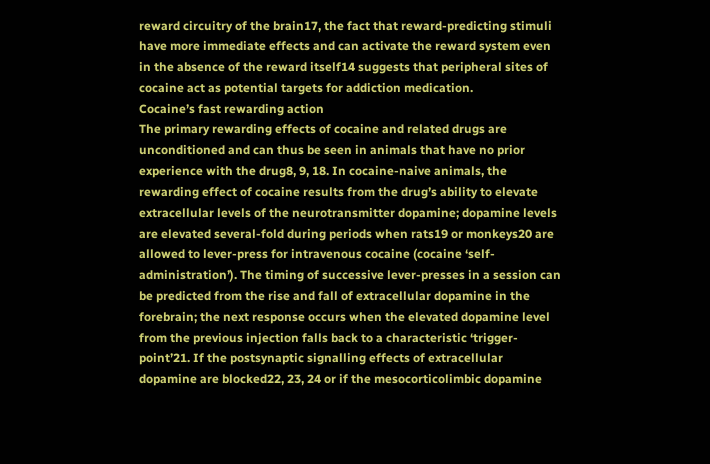reward circuitry of the brain17, the fact that reward-predicting stimuli have more immediate effects and can activate the reward system even in the absence of the reward itself14 suggests that peripheral sites of cocaine act as potential targets for addiction medication.
Cocaine’s fast rewarding action
The primary rewarding effects of cocaine and related drugs are unconditioned and can thus be seen in animals that have no prior experience with the drug8, 9, 18. In cocaine-naive animals, the rewarding effect of cocaine results from the drug’s ability to elevate extracellular levels of the neurotransmitter dopamine; dopamine levels are elevated several-fold during periods when rats19 or monkeys20 are allowed to lever-press for intravenous cocaine (cocaine ‘self-administration’). The timing of successive lever-presses in a session can be predicted from the rise and fall of extracellular dopamine in the forebrain; the next response occurs when the elevated dopamine level from the previous injection falls back to a characteristic ‘trigger-point’21. If the postsynaptic signalling effects of extracellular dopamine are blocked22, 23, 24 or if the mesocorticolimbic dopamine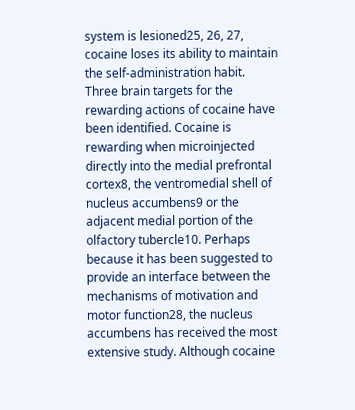system is lesioned25, 26, 27, cocaine loses its ability to maintain the self-administration habit.
Three brain targets for the rewarding actions of cocaine have been identified. Cocaine is rewarding when microinjected directly into the medial prefrontal cortex8, the ventromedial shell of nucleus accumbens9 or the adjacent medial portion of the olfactory tubercle10. Perhaps because it has been suggested to provide an interface between the mechanisms of motivation and motor function28, the nucleus accumbens has received the most extensive study. Although cocaine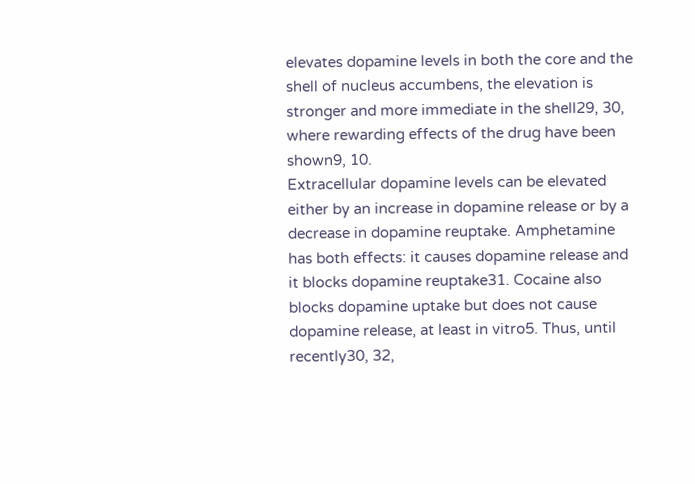elevates dopamine levels in both the core and the shell of nucleus accumbens, the elevation is stronger and more immediate in the shell29, 30, where rewarding effects of the drug have been shown9, 10.
Extracellular dopamine levels can be elevated either by an increase in dopamine release or by a decrease in dopamine reuptake. Amphetamine has both effects: it causes dopamine release and it blocks dopamine reuptake31. Cocaine also blocks dopamine uptake but does not cause dopamine release, at least in vitro5. Thus, until recently30, 32,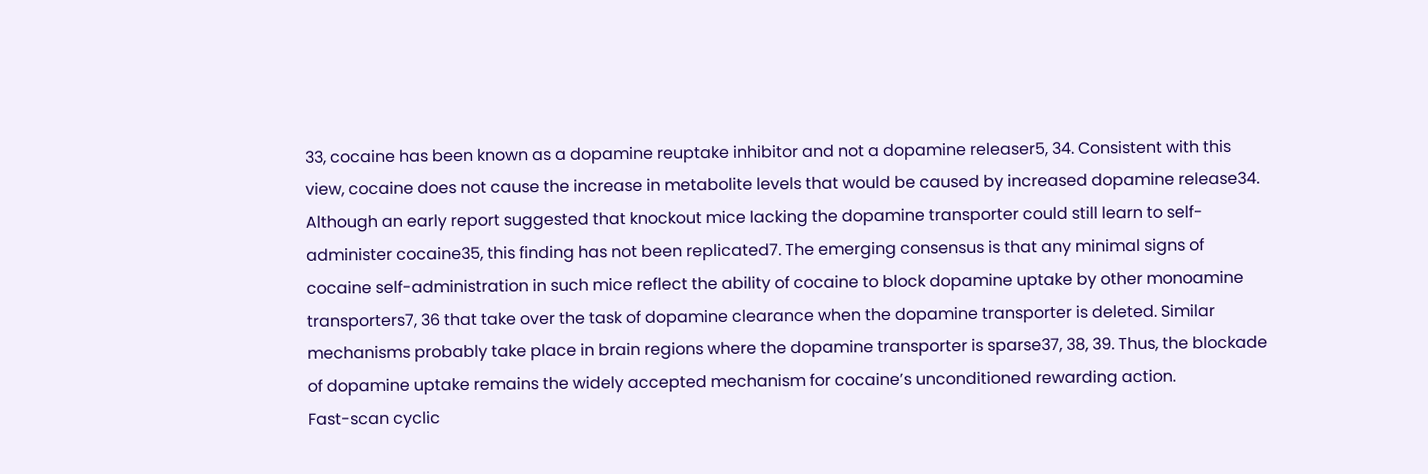33, cocaine has been known as a dopamine reuptake inhibitor and not a dopamine releaser5, 34. Consistent with this view, cocaine does not cause the increase in metabolite levels that would be caused by increased dopamine release34. Although an early report suggested that knockout mice lacking the dopamine transporter could still learn to self-administer cocaine35, this finding has not been replicated7. The emerging consensus is that any minimal signs of cocaine self-administration in such mice reflect the ability of cocaine to block dopamine uptake by other monoamine transporters7, 36 that take over the task of dopamine clearance when the dopamine transporter is deleted. Similar mechanisms probably take place in brain regions where the dopamine transporter is sparse37, 38, 39. Thus, the blockade of dopamine uptake remains the widely accepted mechanism for cocaine’s unconditioned rewarding action.
Fast-scan cyclic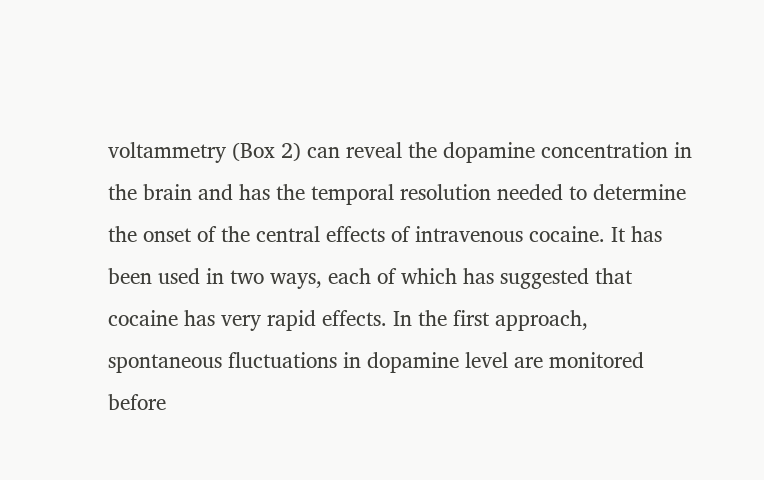voltammetry (Box 2) can reveal the dopamine concentration in the brain and has the temporal resolution needed to determine the onset of the central effects of intravenous cocaine. It has been used in two ways, each of which has suggested that cocaine has very rapid effects. In the first approach, spontaneous fluctuations in dopamine level are monitored before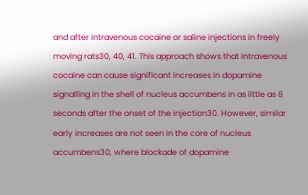and after intravenous cocaine or saline injections in freely moving rats30, 40, 41. This approach shows that intravenous cocaine can cause significant increases in dopamine signalling in the shell of nucleus accumbens in as little as 8 seconds after the onset of the injection30. However, similar early increases are not seen in the core of nucleus accumbens30, where blockade of dopamine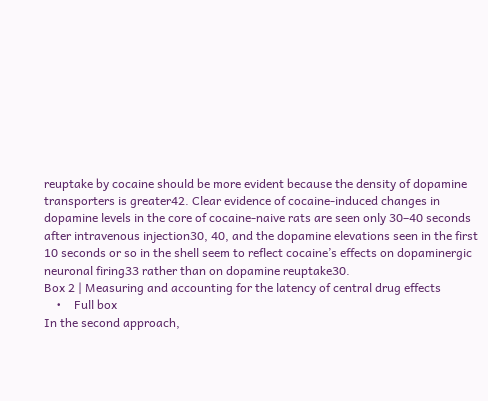reuptake by cocaine should be more evident because the density of dopamine transporters is greater42. Clear evidence of cocaine-induced changes in dopamine levels in the core of cocaine-naive rats are seen only 30–40 seconds after intravenous injection30, 40, and the dopamine elevations seen in the first 10 seconds or so in the shell seem to reflect cocaine’s effects on dopaminergic neuronal firing33 rather than on dopamine reuptake30.
Box 2 | Measuring and accounting for the latency of central drug effects
    •    Full box
In the second approach,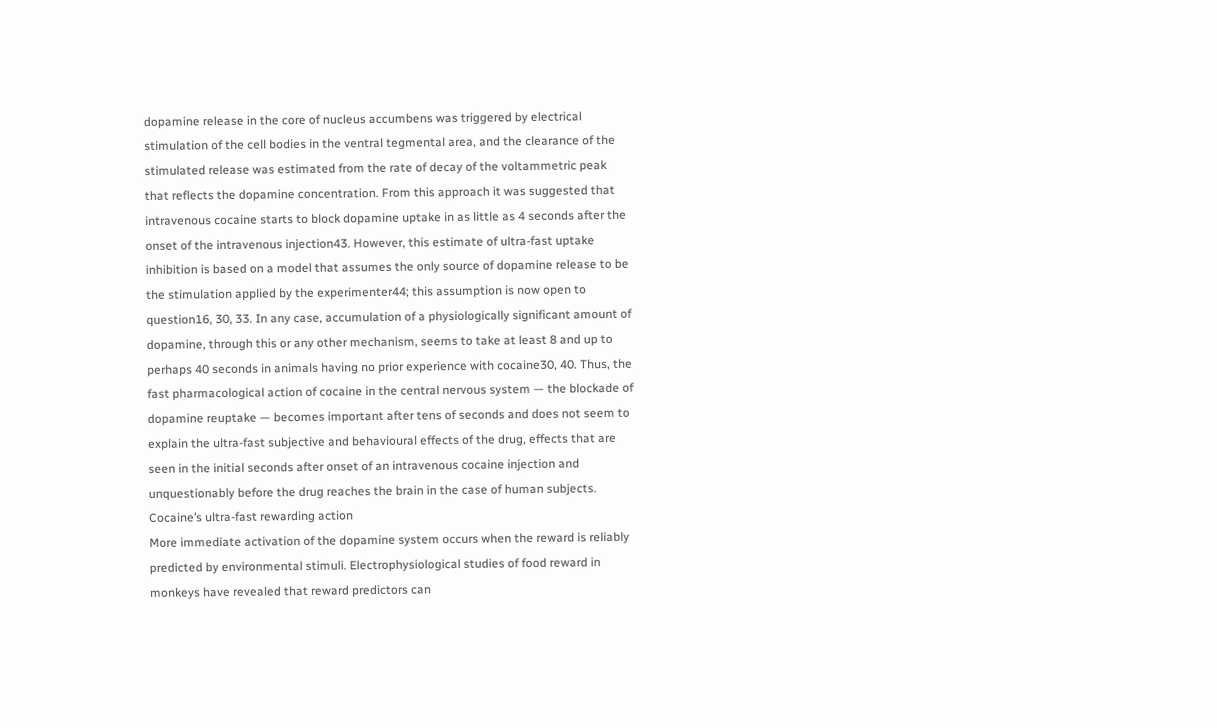dopamine release in the core of nucleus accumbens was triggered by electrical stimulation of the cell bodies in the ventral tegmental area, and the clearance of the stimulated release was estimated from the rate of decay of the voltammetric peak that reflects the dopamine concentration. From this approach it was suggested that intravenous cocaine starts to block dopamine uptake in as little as 4 seconds after the onset of the intravenous injection43. However, this estimate of ultra-fast uptake inhibition is based on a model that assumes the only source of dopamine release to be the stimulation applied by the experimenter44; this assumption is now open to question16, 30, 33. In any case, accumulation of a physiologically significant amount of dopamine, through this or any other mechanism, seems to take at least 8 and up to perhaps 40 seconds in animals having no prior experience with cocaine30, 40. Thus, the fast pharmacological action of cocaine in the central nervous system — the blockade of dopamine reuptake — becomes important after tens of seconds and does not seem to explain the ultra-fast subjective and behavioural effects of the drug, effects that are seen in the initial seconds after onset of an intravenous cocaine injection and unquestionably before the drug reaches the brain in the case of human subjects.
Cocaine’s ultra-fast rewarding action
More immediate activation of the dopamine system occurs when the reward is reliably predicted by environmental stimuli. Electrophysiological studies of food reward in monkeys have revealed that reward predictors can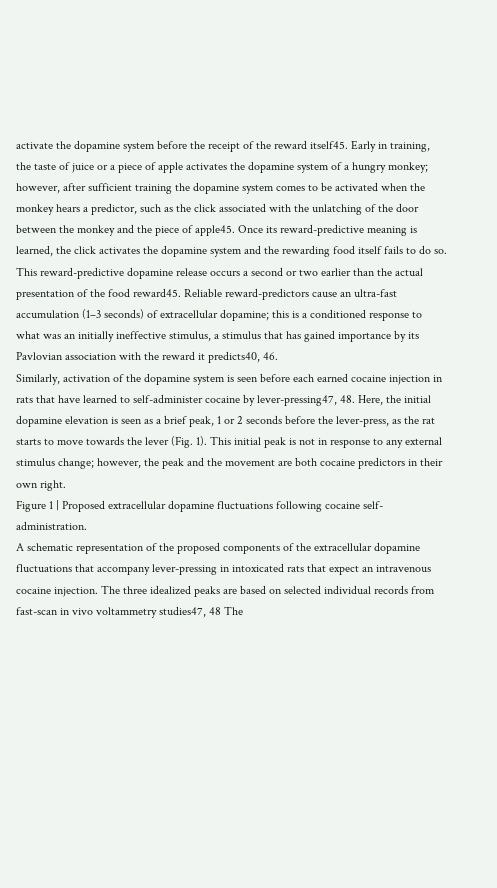activate the dopamine system before the receipt of the reward itself45. Early in training, the taste of juice or a piece of apple activates the dopamine system of a hungry monkey; however, after sufficient training the dopamine system comes to be activated when the monkey hears a predictor, such as the click associated with the unlatching of the door between the monkey and the piece of apple45. Once its reward-predictive meaning is learned, the click activates the dopamine system and the rewarding food itself fails to do so. This reward-predictive dopamine release occurs a second or two earlier than the actual presentation of the food reward45. Reliable reward-predictors cause an ultra-fast accumulation (1–3 seconds) of extracellular dopamine; this is a conditioned response to what was an initially ineffective stimulus, a stimulus that has gained importance by its Pavlovian association with the reward it predicts40, 46.
Similarly, activation of the dopamine system is seen before each earned cocaine injection in rats that have learned to self-administer cocaine by lever-pressing47, 48. Here, the initial dopamine elevation is seen as a brief peak, 1 or 2 seconds before the lever-press, as the rat starts to move towards the lever (Fig. 1). This initial peak is not in response to any external stimulus change; however, the peak and the movement are both cocaine predictors in their own right.
Figure 1 | Proposed extracellular dopamine fluctuations following cocaine self-administration.
A schematic representation of the proposed components of the extracellular dopamine fluctuations that accompany lever-pressing in intoxicated rats that expect an intravenous cocaine injection. The three idealized peaks are based on selected individual records from fast-scan in vivo voltammetry studies47, 48 The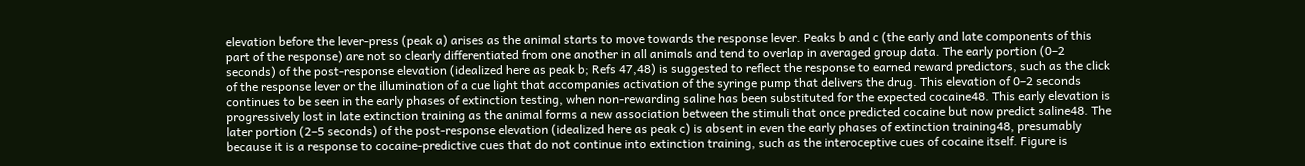elevation before the lever-press (peak a) arises as the animal starts to move towards the response lever. Peaks b and c (the early and late components of this part of the response) are not so clearly differentiated from one another in all animals and tend to overlap in averaged group data. The early portion (0–2 seconds) of the post-response elevation (idealized here as peak b; Refs 47,48) is suggested to reflect the response to earned reward predictors, such as the click of the response lever or the illumination of a cue light that accompanies activation of the syringe pump that delivers the drug. This elevation of 0–2 seconds continues to be seen in the early phases of extinction testing, when non-rewarding saline has been substituted for the expected cocaine48. This early elevation is progressively lost in late extinction training as the animal forms a new association between the stimuli that once predicted cocaine but now predict saline48. The later portion (2–5 seconds) of the post-response elevation (idealized here as peak c) is absent in even the early phases of extinction training48, presumably because it is a response to cocaine-predictive cues that do not continue into extinction training, such as the interoceptive cues of cocaine itself. Figure is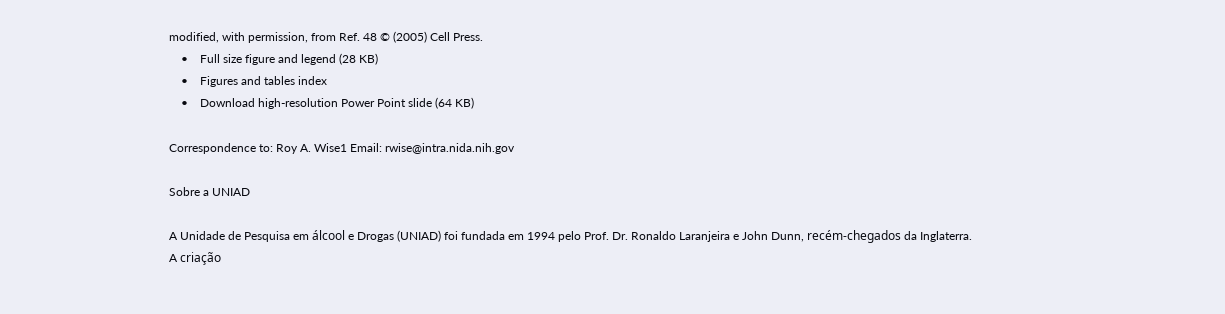modified, with permission, from Ref. 48 © (2005) Cell Press.
    •    Full size figure and legend (28 KB)
    •    Figures and tables index
    •    Download high-resolution Power Point slide (64 KB)

Correspondence to: Roy A. Wise1 Email: rwise@intra.nida.nih.gov

Sobre a UNIAD

A Unidade de Pesquisa em álcool e Drogas (UNIAD) foi fundada em 1994 pelo Prof. Dr. Ronaldo Laranjeira e John Dunn, recém-chegados da Inglaterra. A criação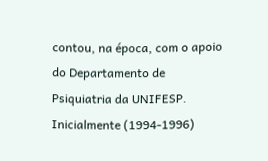contou, na época, com o apoio do Departamento de Psiquiatria da UNIFESP. Inicialmente (1994-1996)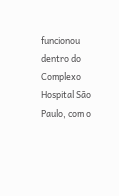funcionou dentro do Complexo Hospital São Paulo, com o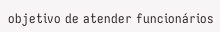objetivo de atender funcionários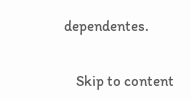dependentes.


    Skip to content